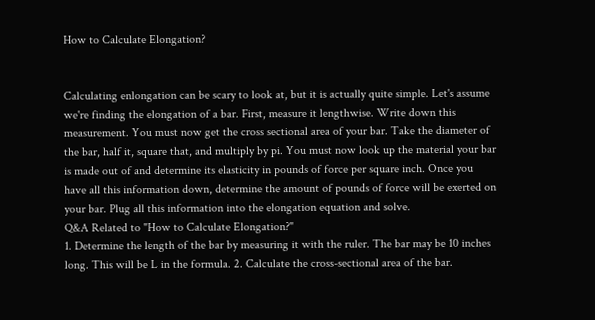How to Calculate Elongation?


Calculating enlongation can be scary to look at, but it is actually quite simple. Let's assume we're finding the elongation of a bar. First, measure it lengthwise. Write down this measurement. You must now get the cross sectional area of your bar. Take the diameter of the bar, half it, square that, and multiply by pi. You must now look up the material your bar is made out of and determine its elasticity in pounds of force per square inch. Once you have all this information down, determine the amount of pounds of force will be exerted on your bar. Plug all this information into the elongation equation and solve.
Q&A Related to "How to Calculate Elongation?"
1. Determine the length of the bar by measuring it with the ruler. The bar may be 10 inches long. This will be L in the formula. 2. Calculate the cross-sectional area of the bar.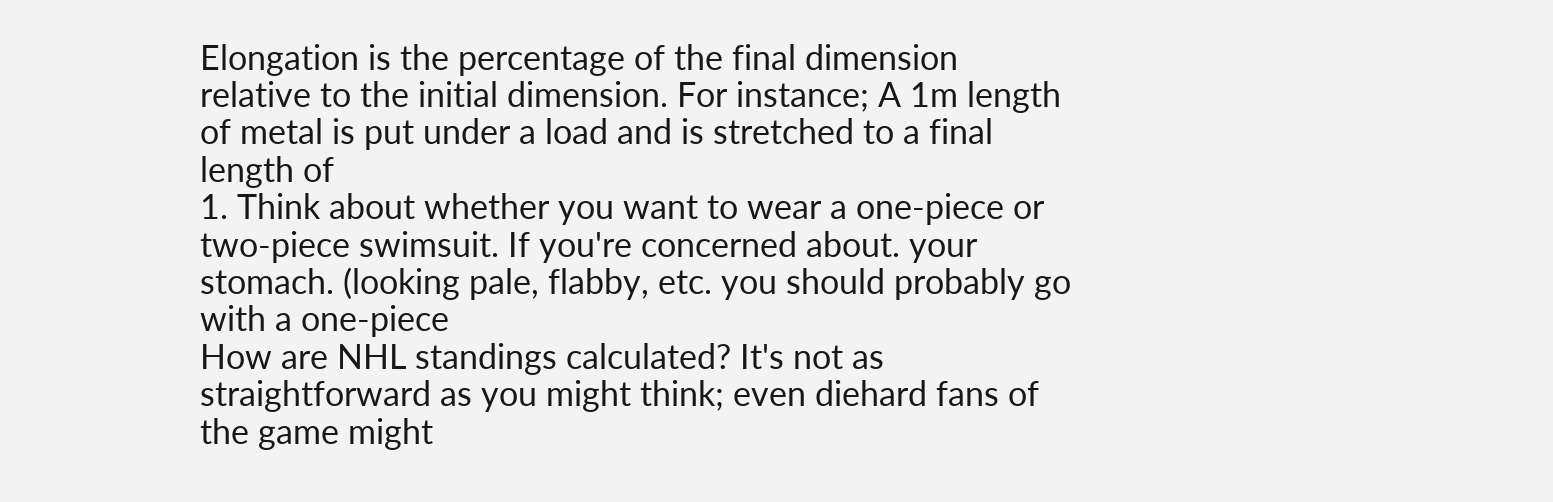Elongation is the percentage of the final dimension relative to the initial dimension. For instance; A 1m length of metal is put under a load and is stretched to a final length of
1. Think about whether you want to wear a one-piece or two-piece swimsuit. If you're concerned about. your stomach. (looking pale, flabby, etc. you should probably go with a one-piece
How are NHL standings calculated? It's not as straightforward as you might think; even diehard fans of the game might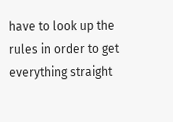have to look up the rules in order to get everything straight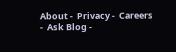About -  Privacy -  Careers -  Ask Blog -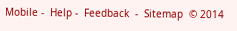Mobile -  Help -  Feedback  -  Sitemap  © 2014